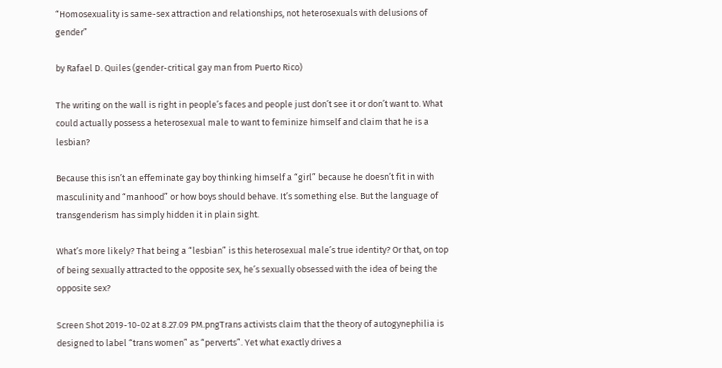“Homosexuality is same-sex attraction and relationships, not heterosexuals with delusions of gender”

by Rafael D. Quiles (gender-critical gay man from Puerto Rico)

The writing on the wall is right in people’s faces and people just don’t see it or don’t want to. What could actually possess a heterosexual male to want to feminize himself and claim that he is a lesbian?

Because this isn’t an effeminate gay boy thinking himself a “girl” because he doesn’t fit in with masculinity and “manhood” or how boys should behave. It’s something else. But the language of transgenderism has simply hidden it in plain sight.

What’s more likely? That being a “lesbian” is this heterosexual male’s true identity? Or that, on top of being sexually attracted to the opposite sex, he’s sexually obsessed with the idea of being the opposite sex?

Screen Shot 2019-10-02 at 8.27.09 PM.pngTrans activists claim that the theory of autogynephilia is designed to label “trans women” as “perverts”. Yet what exactly drives a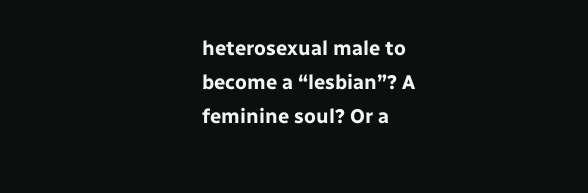heterosexual male to become a “lesbian”? A feminine soul? Or a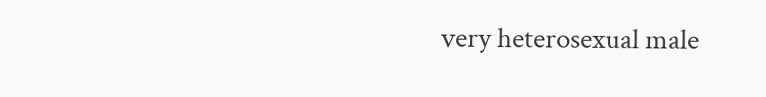very heterosexual male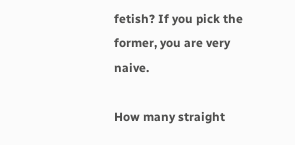fetish? If you pick the former, you are very naive.

How many straight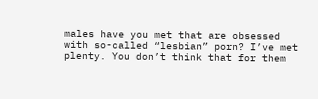males have you met that are obsessed with so-called “lesbian” porn? I’ve met plenty. You don’t think that for them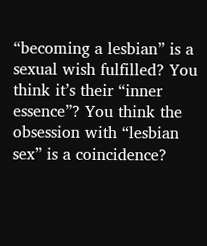“becoming a lesbian” is a sexual wish fulfilled? You think it’s their “inner essence”? You think the obsession with “lesbian sex” is a coincidence?